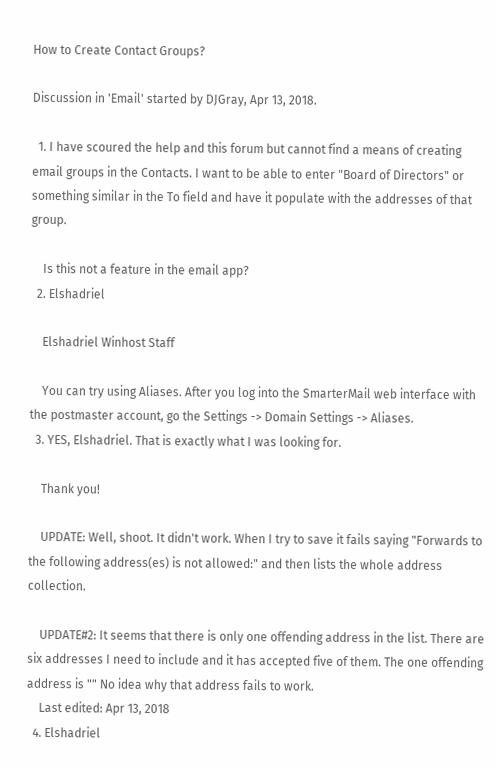How to Create Contact Groups?

Discussion in 'Email' started by DJGray, Apr 13, 2018.

  1. I have scoured the help and this forum but cannot find a means of creating email groups in the Contacts. I want to be able to enter "Board of Directors" or something similar in the To field and have it populate with the addresses of that group.

    Is this not a feature in the email app?
  2. Elshadriel

    Elshadriel Winhost Staff

    You can try using Aliases. After you log into the SmarterMail web interface with the postmaster account, go the Settings -> Domain Settings -> Aliases.
  3. YES, Elshadriel. That is exactly what I was looking for.

    Thank you!

    UPDATE: Well, shoot. It didn't work. When I try to save it fails saying "Forwards to the following address(es) is not allowed:" and then lists the whole address collection.

    UPDATE#2: It seems that there is only one offending address in the list. There are six addresses I need to include and it has accepted five of them. The one offending address is "" No idea why that address fails to work.
    Last edited: Apr 13, 2018
  4. Elshadriel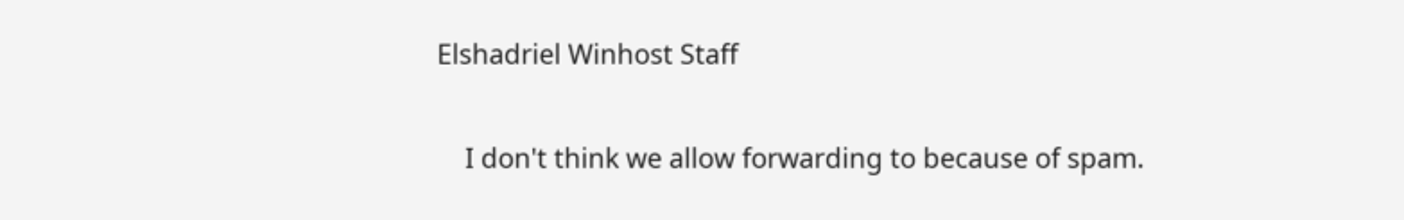Elshadriel Winhost Staff

    I don't think we allow forwarding to because of spam.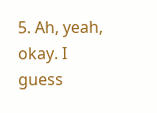5. Ah, yeah, okay. I guess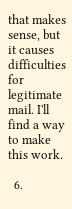that makes sense, but it causes difficulties for legitimate mail. I'll find a way to make this work.

  6.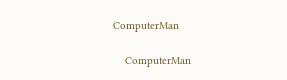ComputerMan

    ComputerMan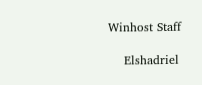Winhost Staff

    Elshadriel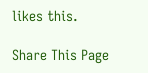likes this.

Share This Page